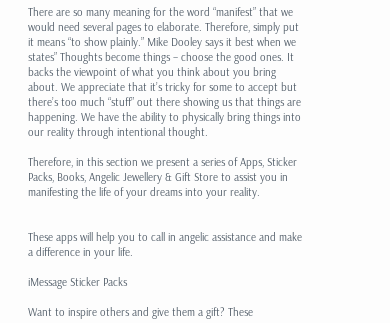There are so many meaning for the word “manifest” that we would need several pages to elaborate. Therefore, simply put it means “to show plainly.” Mike Dooley says it best when we states” Thoughts become things – choose the good ones. It backs the viewpoint of what you think about you bring about. We appreciate that it’s tricky for some to accept but there’s too much “stuff” out there showing us that things are happening. We have the ability to physically bring things into our reality through intentional thought.

Therefore, in this section we present a series of Apps, Sticker Packs, Books, Angelic Jewellery & Gift Store to assist you in manifesting the life of your dreams into your reality.


These apps will help you to call in angelic assistance and make a difference in your life.

iMessage Sticker Packs

Want to inspire others and give them a gift? These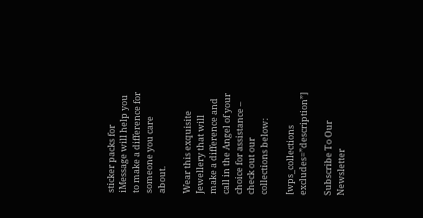sticker packs for iMessage will help you to make a difference for someone you care about.

Wear this exquisite Jewellery that will make a difference and call in the Angel of your choice for assistance – check out our collections below:

[wps_collections excludes=”description”]

Subscribe To Our Newsletter